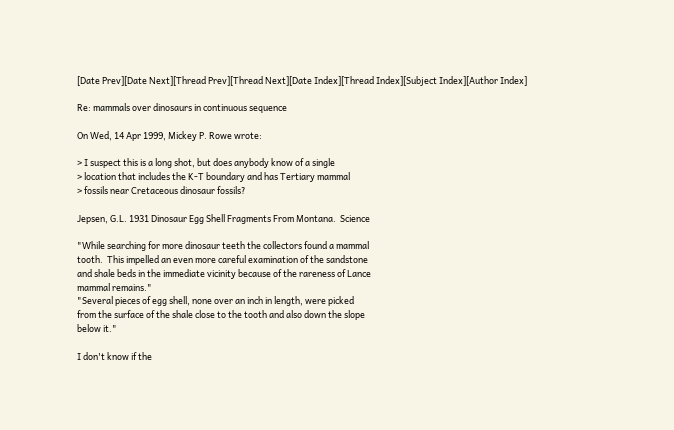[Date Prev][Date Next][Thread Prev][Thread Next][Date Index][Thread Index][Subject Index][Author Index]

Re: mammals over dinosaurs in continuous sequence

On Wed, 14 Apr 1999, Mickey P. Rowe wrote:

> I suspect this is a long shot, but does anybody know of a single
> location that includes the K-T boundary and has Tertiary mammal
> fossils near Cretaceous dinosaur fossils?

Jepsen, G.L. 1931 Dinosaur Egg Shell Fragments From Montana.  Science

"While searching for more dinosaur teeth the collectors found a mammal
tooth.  This impelled an even more careful examination of the sandstone
and shale beds in the immediate vicinity because of the rareness of Lance
mammal remains."
"Several pieces of egg shell, none over an inch in length, were picked
from the surface of the shale close to the tooth and also down the slope
below it."

I don't know if the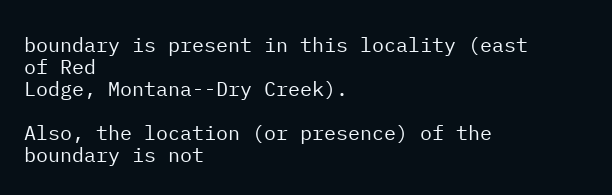boundary is present in this locality (east of Red
Lodge, Montana--Dry Creek).

Also, the location (or presence) of the boundary is not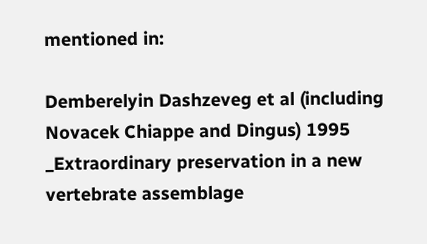mentioned in:

Demberelyin Dashzeveg et al (including Novacek Chiappe and Dingus) 1995
_Extraordinary preservation in a new vertebrate assemblage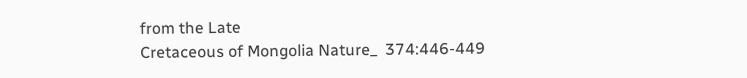from the Late
Cretaceous of Mongolia Nature_  374:446-449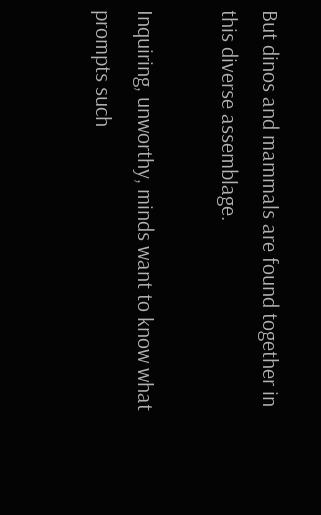But dinos and mammals are found together in this diverse assemblage.

Inquiring, unworthy, minds want to know what prompts such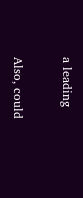a leading

Also, could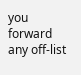you forward any off-list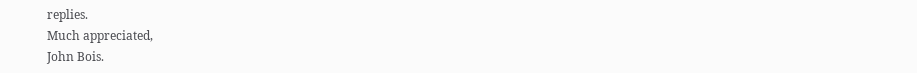replies.
Much appreciated,
John Bois.